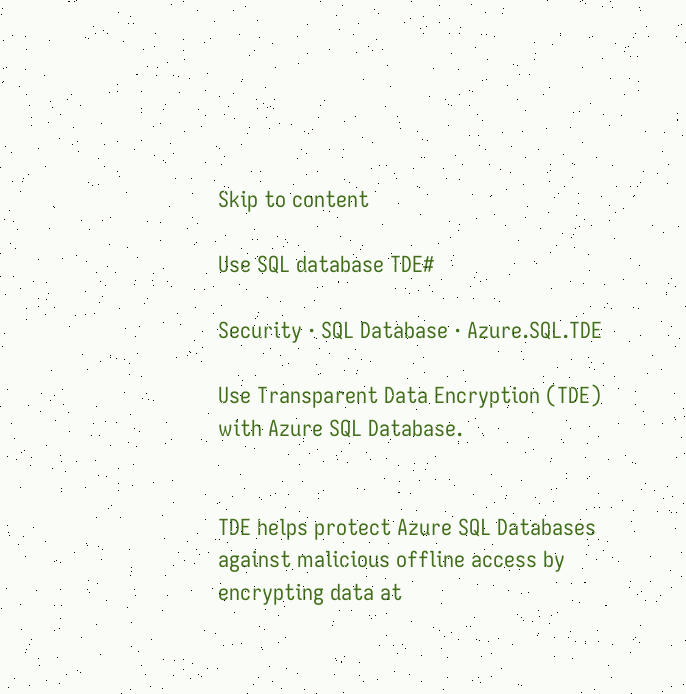Skip to content

Use SQL database TDE#

Security · SQL Database · Azure.SQL.TDE

Use Transparent Data Encryption (TDE) with Azure SQL Database.


TDE helps protect Azure SQL Databases against malicious offline access by encrypting data at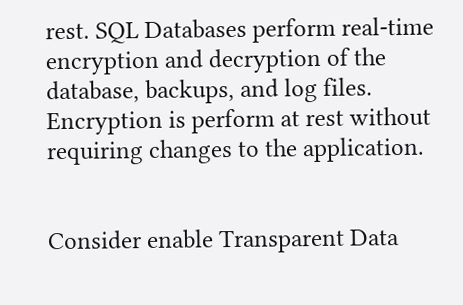rest. SQL Databases perform real-time encryption and decryption of the database, backups, and log files. Encryption is perform at rest without requiring changes to the application.


Consider enable Transparent Data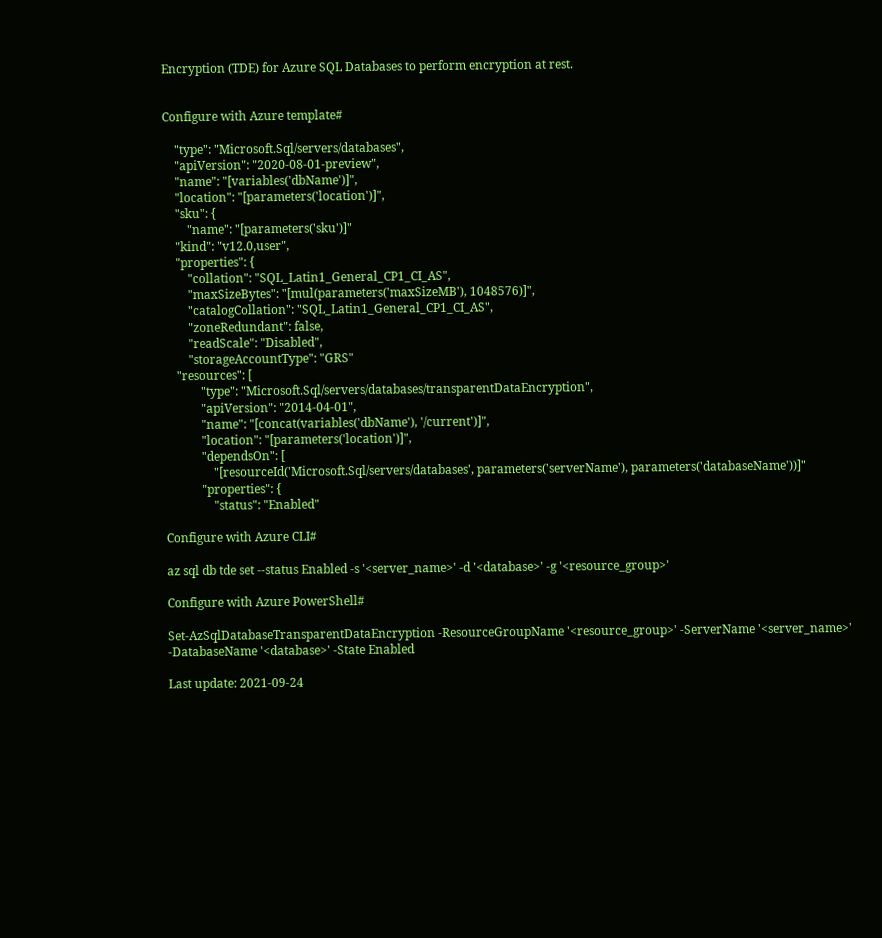Encryption (TDE) for Azure SQL Databases to perform encryption at rest.


Configure with Azure template#

    "type": "Microsoft.Sql/servers/databases",
    "apiVersion": "2020-08-01-preview",
    "name": "[variables('dbName')]",
    "location": "[parameters('location')]",
    "sku": {
        "name": "[parameters('sku')]"
    "kind": "v12.0,user",
    "properties": {
        "collation": "SQL_Latin1_General_CP1_CI_AS",
        "maxSizeBytes": "[mul(parameters('maxSizeMB'), 1048576)]",
        "catalogCollation": "SQL_Latin1_General_CP1_CI_AS",
        "zoneRedundant": false,
        "readScale": "Disabled",
        "storageAccountType": "GRS"
    "resources": [
            "type": "Microsoft.Sql/servers/databases/transparentDataEncryption",
            "apiVersion": "2014-04-01",
            "name": "[concat(variables('dbName'), '/current')]",
            "location": "[parameters('location')]",
            "dependsOn": [
                "[resourceId('Microsoft.Sql/servers/databases', parameters('serverName'), parameters('databaseName'))]"
            "properties": {
                "status": "Enabled"

Configure with Azure CLI#

az sql db tde set --status Enabled -s '<server_name>' -d '<database>' -g '<resource_group>'

Configure with Azure PowerShell#

Set-AzSqlDatabaseTransparentDataEncryption -ResourceGroupName '<resource_group>' -ServerName '<server_name>' -DatabaseName '<database>' -State Enabled

Last update: 2021-09-24